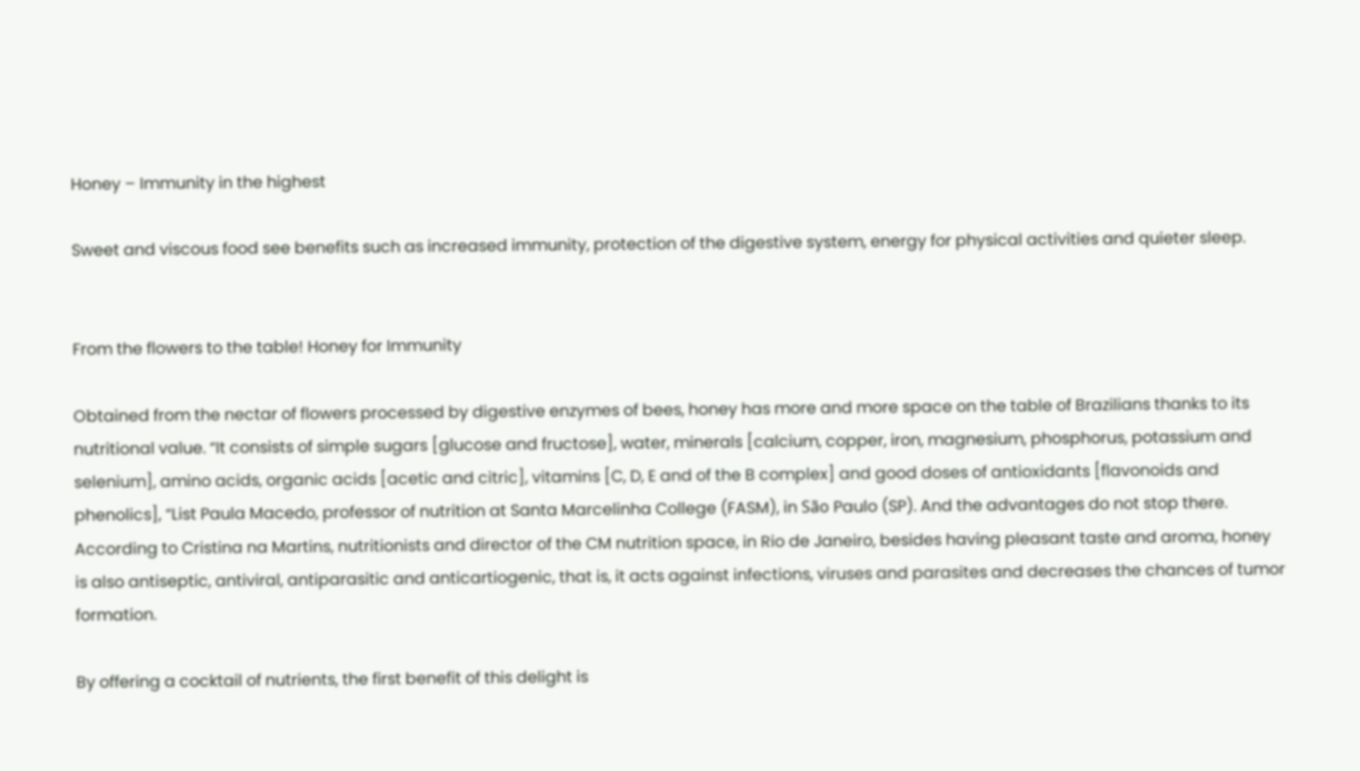Honey – Immunity in the highest

Sweet and viscous food see benefits such as increased immunity, protection of the digestive system, energy for physical activities and quieter sleep.


From the flowers to the table! Honey for Immunity

Obtained from the nectar of flowers processed by digestive enzymes of bees, honey has more and more space on the table of Brazilians thanks to its nutritional value. “It consists of simple sugars [glucose and fructose], water, minerals [calcium, copper, iron, magnesium, phosphorus, potassium and selenium], amino acids, organic acids [acetic and citric], vitamins [C, D, E and of the B complex] and good doses of antioxidants [flavonoids and phenolics], “List Paula Macedo, professor of nutrition at Santa Marcelinha College (FASM), in São Paulo (SP). And the advantages do not stop there. According to Cristina na Martins, nutritionists and director of the CM nutrition space, in Rio de Janeiro, besides having pleasant taste and aroma, honey is also antiseptic, antiviral, antiparasitic and anticartiogenic, that is, it acts against infections, viruses and parasites and decreases the chances of tumor formation.

By offering a cocktail of nutrients, the first benefit of this delight is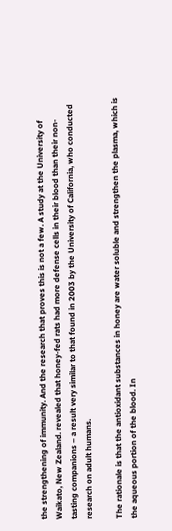the strengthening of immunity. And the research that proves this is not a few. A study at the University of Waikato, New Zealand. revealed that honey-fed rats had more defense cells in their blood than their non-tasting companions – a result very similar to that found in 2003 by the University of California, who conducted research on adult humans.

The rationale is that the antioxidant substances in honey are water soluble and strengthen the plasma, which is the aqueous portion of the blood. In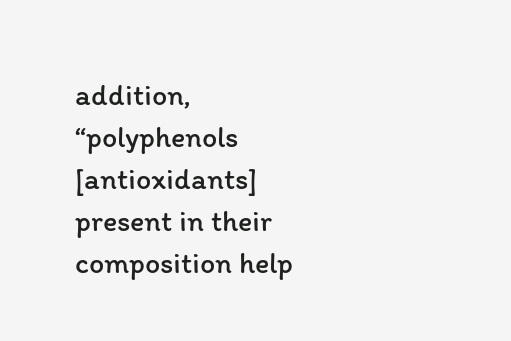addition, “polyphenols [antioxidants] present in their composition help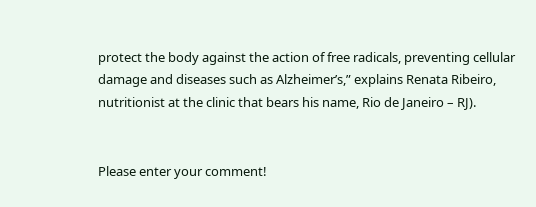protect the body against the action of free radicals, preventing cellular damage and diseases such as Alzheimer’s,” explains Renata Ribeiro, nutritionist at the clinic that bears his name, Rio de Janeiro – RJ).


Please enter your comment!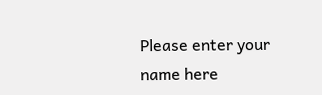Please enter your name here